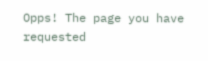Opps! The page you have requested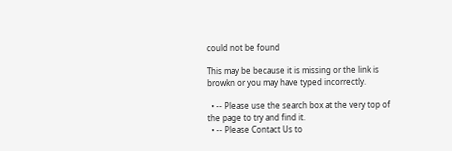could not be found

This may be because it is missing or the link is browkn or you may have typed incorrectly.

  • -- Please use the search box at the very top of the page to try and find it.
  • -- Please Contact Us to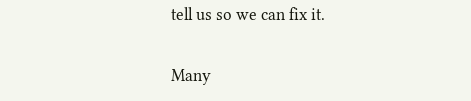tell us so we can fix it.

Many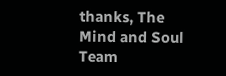thanks, The Mind and Soul Team